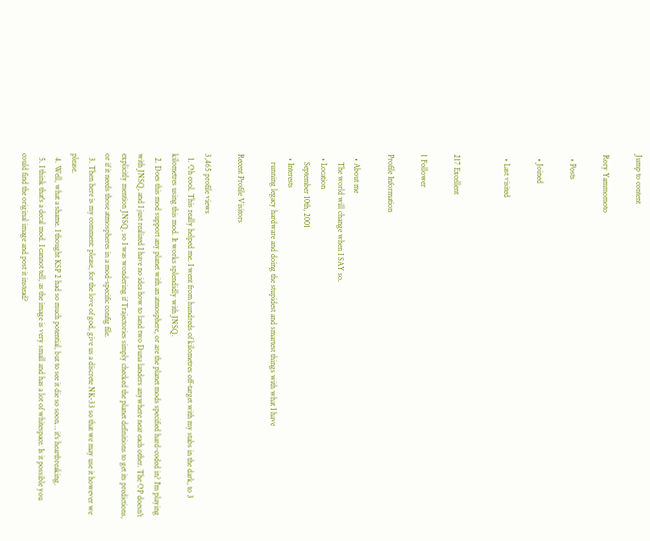Jump to content

Rory Yammomoto

  • Posts

  • Joined

  • Last visited


217 Excellent

1 Follower

Profile Information

  • About me
    The world will change when I SAY so.
  • Location
    September 10th, 2001
  • Interests
    running legacy hardware and doing the stupidest and smartest things with what I have

Recent Profile Visitors

3,465 profile views
  1. Oh cool. This really helped me. I went from hundreds of kilometres off-target with my stabs in the dark, to 3 kilometres using this mod. It works splendidly with JNSQ.
  2. Does this mod support any planet with an atmosphere, or are the planet mods specified hard-coded in? I'm playing with JNSQ, and I just realized I have no idea how to land two Duna landers anywhere near each other. The OP doesn't explicitly mention JNSQ, so I was wondering if Trajectories simply checked the planet definitions to get its predictions, or if it needs those atmospheres in a mod-specific config file.
  3. Then here is my comment: please, for the love of god, give us a discrete NK-33 so that we may use it however we please.
  4. Well, what a shame. I thought KSP 2 had so much potential, but to see it die so soon… it's heartbreaking.
  5. I think that's a decal mod. I cannot tell, as the image is very small and has a lot of whitespace. Is it possible you could find the original image and post it instead?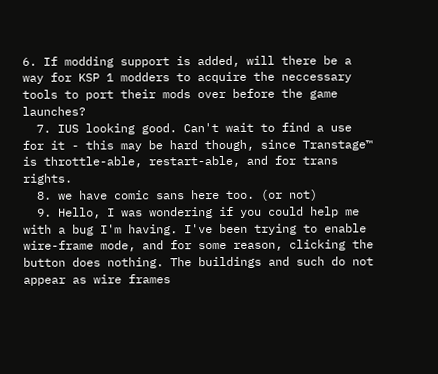6. If modding support is added, will there be a way for KSP 1 modders to acquire the neccessary tools to port their mods over before the game launches?
  7. IUS looking good. Can't wait to find a use for it - this may be hard though, since Transtage™ is throttle-able, restart-able, and for trans rights.
  8. we have comic sans here too. (or not)
  9. Hello, I was wondering if you could help me with a bug I'm having. I've been trying to enable wire-frame mode, and for some reason, clicking the button does nothing. The buildings and such do not appear as wire frames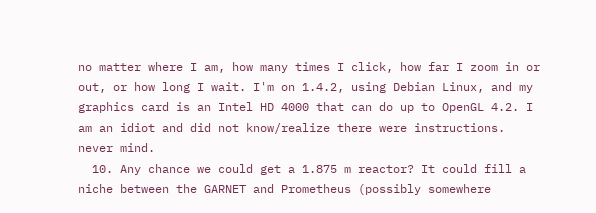no matter where I am, how many times I click, how far I zoom in or out, or how long I wait. I'm on 1.4.2, using Debian Linux, and my graphics card is an Intel HD 4000 that can do up to OpenGL 4.2. I am an idiot and did not know/realize there were instructions. never mind.
  10. Any chance we could get a 1.875 m reactor? It could fill a niche between the GARNET and Prometheus (possibly somewhere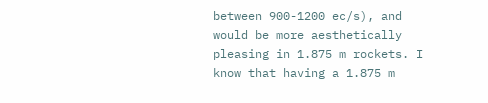between 900-1200 ec/s), and would be more aesthetically pleasing in 1.875 m rockets. I know that having a 1.875 m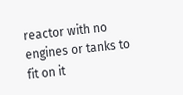reactor with no engines or tanks to fit on it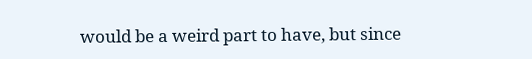would be a weird part to have, but since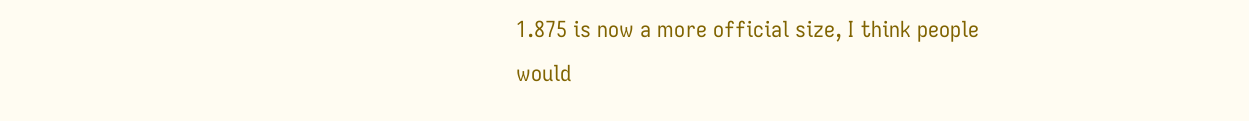1.875 is now a more official size, I think people would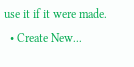use it if it were made.
  • Create New...